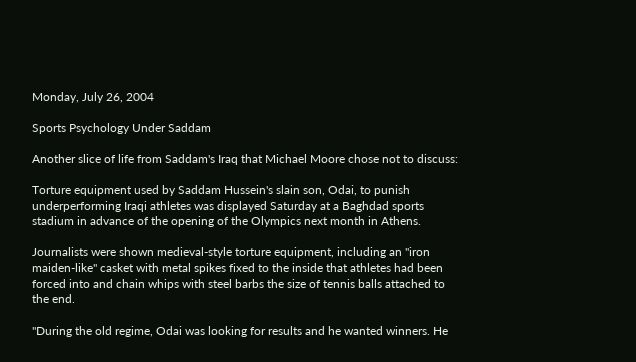Monday, July 26, 2004

Sports Psychology Under Saddam

Another slice of life from Saddam's Iraq that Michael Moore chose not to discuss:

Torture equipment used by Saddam Hussein's slain son, Odai, to punish underperforming Iraqi athletes was displayed Saturday at a Baghdad sports stadium in advance of the opening of the Olympics next month in Athens.

Journalists were shown medieval-style torture equipment, including an "iron maiden-like" casket with metal spikes fixed to the inside that athletes had been forced into and chain whips with steel barbs the size of tennis balls attached to the end.

"During the old regime, Odai was looking for results and he wanted winners. He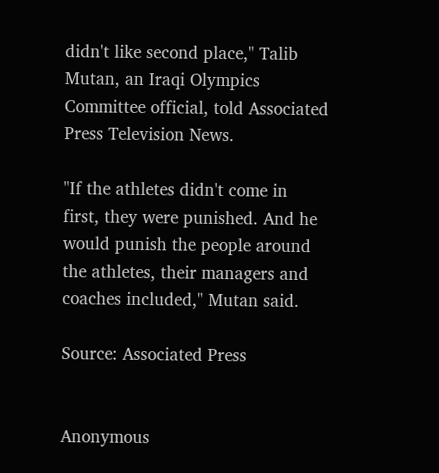didn't like second place," Talib Mutan, an Iraqi Olympics Committee official, told Associated Press Television News.

"If the athletes didn't come in first, they were punished. And he would punish the people around the athletes, their managers and coaches included," Mutan said.

Source: Associated Press


Anonymous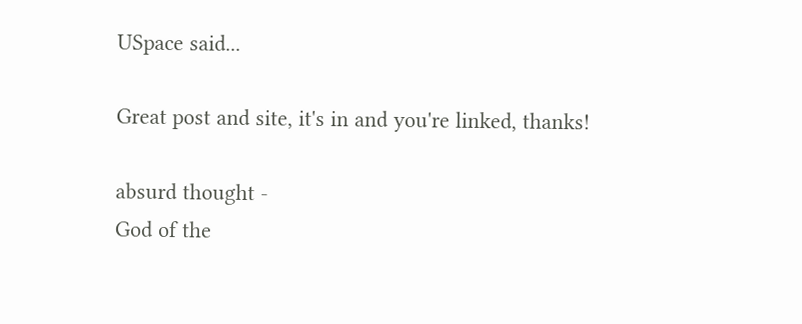USpace said...

Great post and site, it's in and you're linked, thanks!

absurd thought -
God of the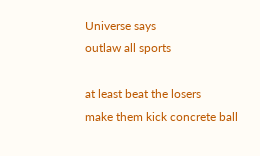Universe says
outlaw all sports

at least beat the losers
make them kick concrete ball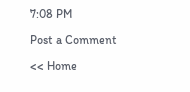7:08 PM

Post a Comment

<< Home